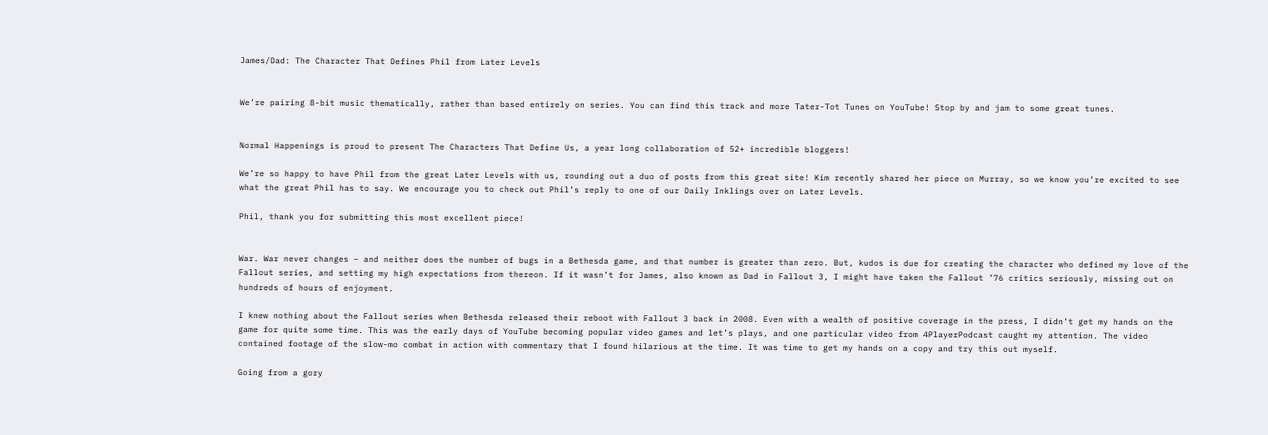James/Dad: The Character That Defines Phil from Later Levels


We’re pairing 8-bit music thematically, rather than based entirely on series. You can find this track and more Tater-Tot Tunes on YouTube! Stop by and jam to some great tunes.


Normal Happenings is proud to present The Characters That Define Us, a year long collaboration of 52+ incredible bloggers!

We’re so happy to have Phil from the great Later Levels with us, rounding out a duo of posts from this great site! Kim recently shared her piece on Murray, so we know you’re excited to see what the great Phil has to say. We encourage you to check out Phil’s reply to one of our Daily Inklings over on Later Levels.

Phil, thank you for submitting this most excellent piece!


War. War never changes – and neither does the number of bugs in a Bethesda game, and that number is greater than zero. But, kudos is due for creating the character who defined my love of the Fallout series, and setting my high expectations from thereon. If it wasn’t for James, also known as Dad in Fallout 3, I might have taken the Fallout ’76 critics seriously, missing out on hundreds of hours of enjoyment.

I knew nothing about the Fallout series when Bethesda released their reboot with Fallout 3 back in 2008. Even with a wealth of positive coverage in the press, I didn’t get my hands on the game for quite some time. This was the early days of YouTube becoming popular video games and let’s plays, and one particular video from 4PlayerPodcast caught my attention. The video contained footage of the slow-mo combat in action with commentary that I found hilarious at the time. It was time to get my hands on a copy and try this out myself.

Going from a gory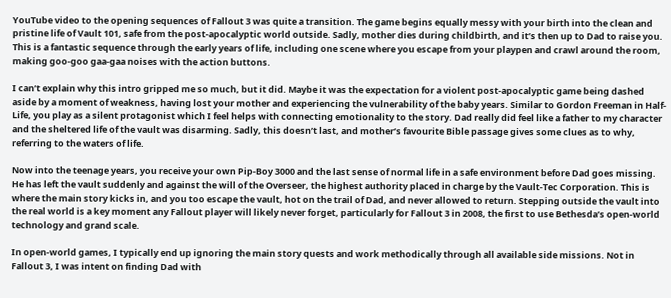YouTube video to the opening sequences of Fallout 3 was quite a transition. The game begins equally messy with your birth into the clean and pristine life of Vault 101, safe from the post-apocalyptic world outside. Sadly, mother dies during childbirth, and it’s then up to Dad to raise you. This is a fantastic sequence through the early years of life, including one scene where you escape from your playpen and crawl around the room, making goo-goo gaa-gaa noises with the action buttons.

I can’t explain why this intro gripped me so much, but it did. Maybe it was the expectation for a violent post-apocalyptic game being dashed aside by a moment of weakness, having lost your mother and experiencing the vulnerability of the baby years. Similar to Gordon Freeman in Half-Life, you play as a silent protagonist which I feel helps with connecting emotionality to the story. Dad really did feel like a father to my character and the sheltered life of the vault was disarming. Sadly, this doesn’t last, and mother’s favourite Bible passage gives some clues as to why, referring to the waters of life.

Now into the teenage years, you receive your own Pip-Boy 3000 and the last sense of normal life in a safe environment before Dad goes missing. He has left the vault suddenly and against the will of the Overseer, the highest authority placed in charge by the Vault-Tec Corporation. This is where the main story kicks in, and you too escape the vault, hot on the trail of Dad, and never allowed to return. Stepping outside the vault into the real world is a key moment any Fallout player will likely never forget, particularly for Fallout 3 in 2008, the first to use Bethesda’s open-world technology and grand scale.

In open-world games, I typically end up ignoring the main story quests and work methodically through all available side missions. Not in Fallout 3, I was intent on finding Dad with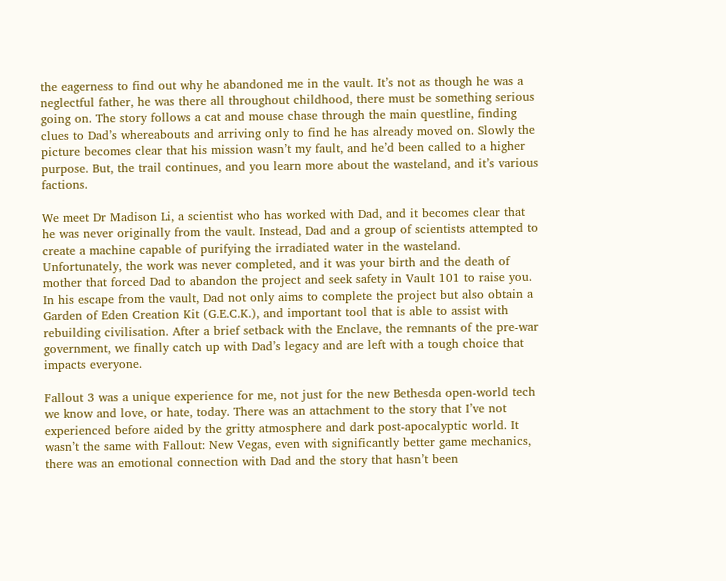the eagerness to find out why he abandoned me in the vault. It’s not as though he was a neglectful father, he was there all throughout childhood, there must be something serious going on. The story follows a cat and mouse chase through the main questline, finding clues to Dad’s whereabouts and arriving only to find he has already moved on. Slowly the picture becomes clear that his mission wasn’t my fault, and he’d been called to a higher purpose. But, the trail continues, and you learn more about the wasteland, and it’s various factions.

We meet Dr Madison Li, a scientist who has worked with Dad, and it becomes clear that he was never originally from the vault. Instead, Dad and a group of scientists attempted to create a machine capable of purifying the irradiated water in the wasteland. Unfortunately, the work was never completed, and it was your birth and the death of mother that forced Dad to abandon the project and seek safety in Vault 101 to raise you. In his escape from the vault, Dad not only aims to complete the project but also obtain a Garden of Eden Creation Kit (G.E.C.K.), and important tool that is able to assist with rebuilding civilisation. After a brief setback with the Enclave, the remnants of the pre-war government, we finally catch up with Dad’s legacy and are left with a tough choice that impacts everyone.

Fallout 3 was a unique experience for me, not just for the new Bethesda open-world tech we know and love, or hate, today. There was an attachment to the story that I’ve not experienced before aided by the gritty atmosphere and dark post-apocalyptic world. It wasn’t the same with Fallout: New Vegas, even with significantly better game mechanics, there was an emotional connection with Dad and the story that hasn’t been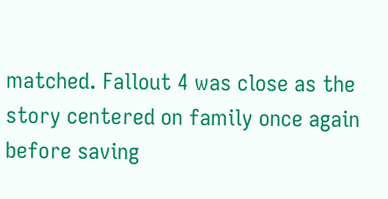matched. Fallout 4 was close as the story centered on family once again before saving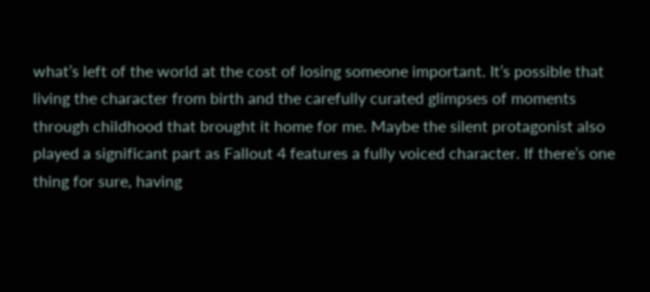what’s left of the world at the cost of losing someone important. It’s possible that living the character from birth and the carefully curated glimpses of moments through childhood that brought it home for me. Maybe the silent protagonist also played a significant part as Fallout 4 features a fully voiced character. If there’s one thing for sure, having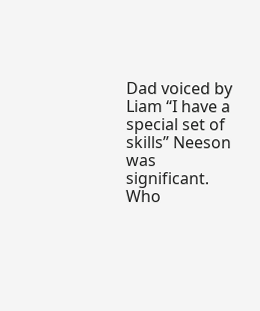Dad voiced by Liam “I have a special set of skills” Neeson was significant. Who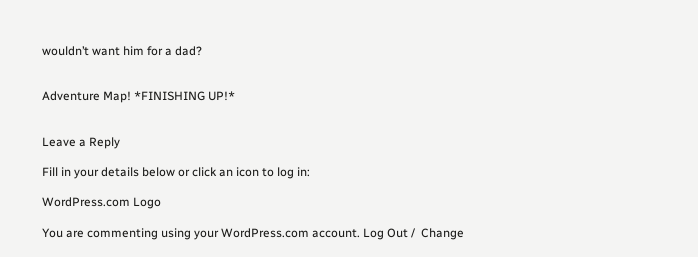wouldn’t want him for a dad?


Adventure Map! *FINISHING UP!*


Leave a Reply

Fill in your details below or click an icon to log in:

WordPress.com Logo

You are commenting using your WordPress.com account. Log Out /  Change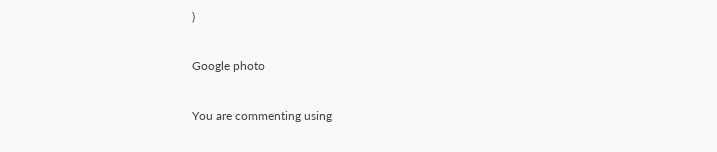)

Google photo

You are commenting using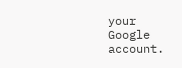your Google account.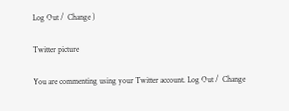Log Out /  Change )

Twitter picture

You are commenting using your Twitter account. Log Out /  Change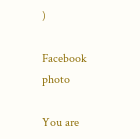)

Facebook photo

You are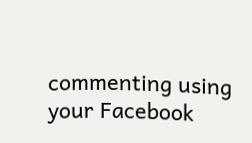commenting using your Facebook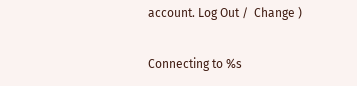account. Log Out /  Change )

Connecting to %s